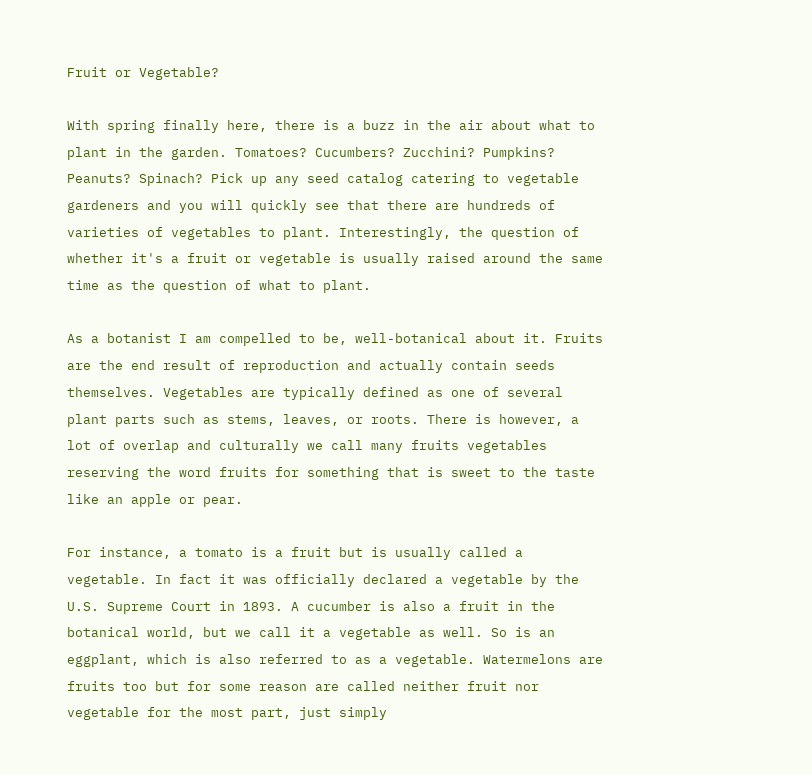Fruit or Vegetable?

With spring finally here, there is a buzz in the air about what to plant in the garden. Tomatoes? Cucumbers? Zucchini? Pumpkins? Peanuts? Spinach? Pick up any seed catalog catering to vegetable gardeners and you will quickly see that there are hundreds of varieties of vegetables to plant. Interestingly, the question of whether it's a fruit or vegetable is usually raised around the same time as the question of what to plant.

As a botanist I am compelled to be, well-botanical about it. Fruits are the end result of reproduction and actually contain seeds themselves. Vegetables are typically defined as one of several plant parts such as stems, leaves, or roots. There is however, a lot of overlap and culturally we call many fruits vegetables reserving the word fruits for something that is sweet to the taste like an apple or pear.

For instance, a tomato is a fruit but is usually called a vegetable. In fact it was officially declared a vegetable by the U.S. Supreme Court in 1893. A cucumber is also a fruit in the botanical world, but we call it a vegetable as well. So is an eggplant, which is also referred to as a vegetable. Watermelons are fruits too but for some reason are called neither fruit nor vegetable for the most part, just simply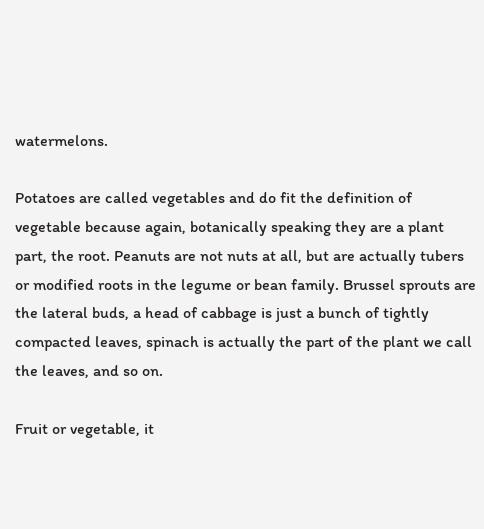watermelons.

Potatoes are called vegetables and do fit the definition of vegetable because again, botanically speaking they are a plant part, the root. Peanuts are not nuts at all, but are actually tubers or modified roots in the legume or bean family. Brussel sprouts are the lateral buds, a head of cabbage is just a bunch of tightly compacted leaves, spinach is actually the part of the plant we call the leaves, and so on.

Fruit or vegetable, it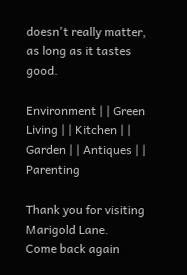doesn't really matter, as long as it tastes good.

Environment | | Green Living | | Kitchen | | Garden | | Antiques | | Parenting

Thank you for visiting Marigold Lane.
Come back again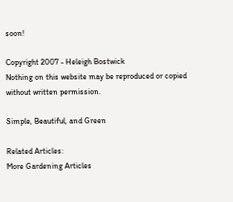soon!

Copyright 2007 - Heleigh Bostwick
Nothing on this website may be reproduced or copied
without written permission.

Simple, Beautiful, and Green

Related Articles:
More Gardening Articles